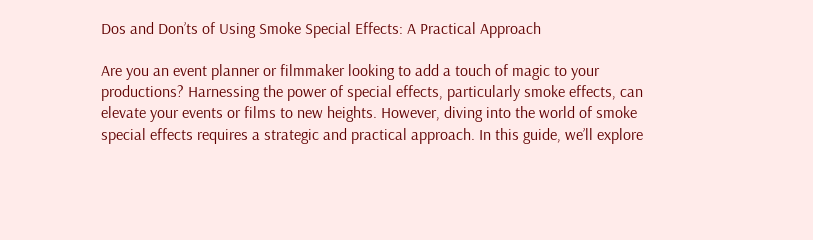Dos and Don’ts of Using Smoke Special Effects: A Practical Approach

Are you an event planner or filmmaker looking to add a touch of magic to your productions? Harnessing the power of special effects, particularly smoke effects, can elevate your events or films to new heights. However, diving into the world of smoke special effects requires a strategic and practical approach. In this guide, we’ll explore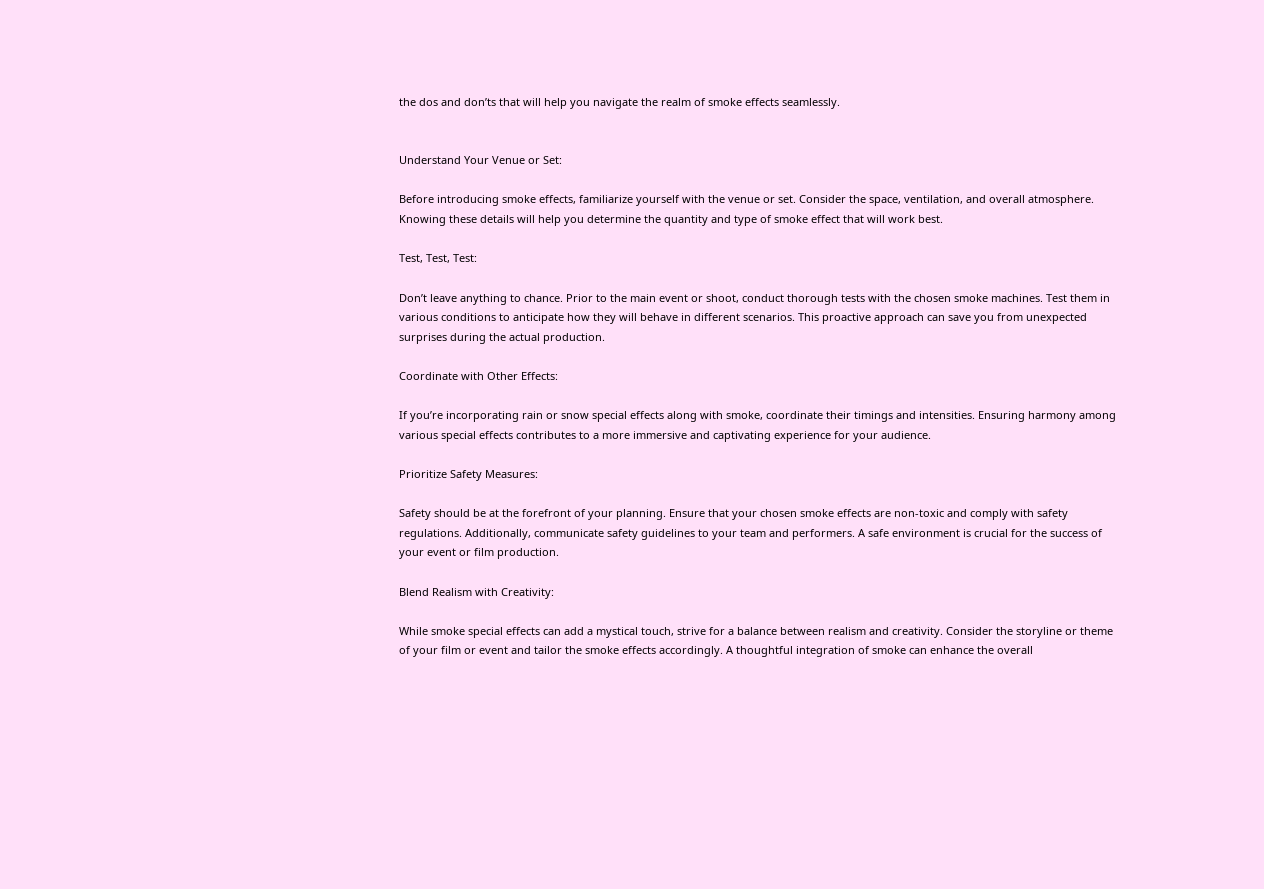the dos and don’ts that will help you navigate the realm of smoke effects seamlessly.


Understand Your Venue or Set:

Before introducing smoke effects, familiarize yourself with the venue or set. Consider the space, ventilation, and overall atmosphere. Knowing these details will help you determine the quantity and type of smoke effect that will work best.

Test, Test, Test:

Don’t leave anything to chance. Prior to the main event or shoot, conduct thorough tests with the chosen smoke machines. Test them in various conditions to anticipate how they will behave in different scenarios. This proactive approach can save you from unexpected surprises during the actual production.

Coordinate with Other Effects:

If you’re incorporating rain or snow special effects along with smoke, coordinate their timings and intensities. Ensuring harmony among various special effects contributes to a more immersive and captivating experience for your audience.

Prioritize Safety Measures:

Safety should be at the forefront of your planning. Ensure that your chosen smoke effects are non-toxic and comply with safety regulations. Additionally, communicate safety guidelines to your team and performers. A safe environment is crucial for the success of your event or film production.

Blend Realism with Creativity:

While smoke special effects can add a mystical touch, strive for a balance between realism and creativity. Consider the storyline or theme of your film or event and tailor the smoke effects accordingly. A thoughtful integration of smoke can enhance the overall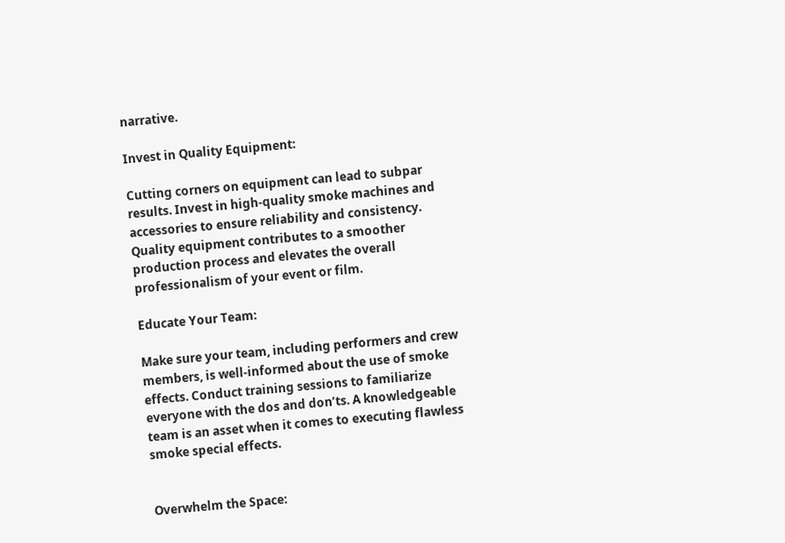narrative.

Invest in Quality Equipment:

Cutting corners on equipment can lead to subpar results. Invest in high-quality smoke machines and accessories to ensure reliability and consistency. Quality equipment contributes to a smoother production process and elevates the overall professionalism of your event or film.

Educate Your Team:

Make sure your team, including performers and crew members, is well-informed about the use of smoke effects. Conduct training sessions to familiarize everyone with the dos and don’ts. A knowledgeable team is an asset when it comes to executing flawless smoke special effects.


Overwhelm the Space: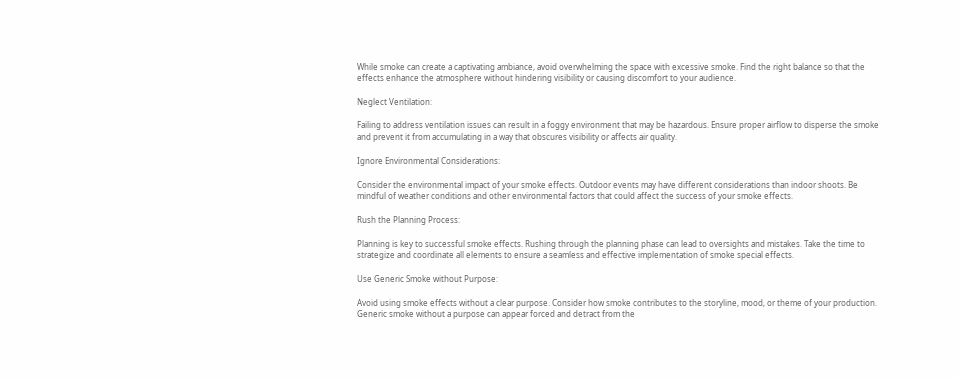While smoke can create a captivating ambiance, avoid overwhelming the space with excessive smoke. Find the right balance so that the effects enhance the atmosphere without hindering visibility or causing discomfort to your audience.

Neglect Ventilation:

Failing to address ventilation issues can result in a foggy environment that may be hazardous. Ensure proper airflow to disperse the smoke and prevent it from accumulating in a way that obscures visibility or affects air quality.

Ignore Environmental Considerations:

Consider the environmental impact of your smoke effects. Outdoor events may have different considerations than indoor shoots. Be mindful of weather conditions and other environmental factors that could affect the success of your smoke effects.

Rush the Planning Process:

Planning is key to successful smoke effects. Rushing through the planning phase can lead to oversights and mistakes. Take the time to strategize and coordinate all elements to ensure a seamless and effective implementation of smoke special effects.

Use Generic Smoke without Purpose:

Avoid using smoke effects without a clear purpose. Consider how smoke contributes to the storyline, mood, or theme of your production. Generic smoke without a purpose can appear forced and detract from the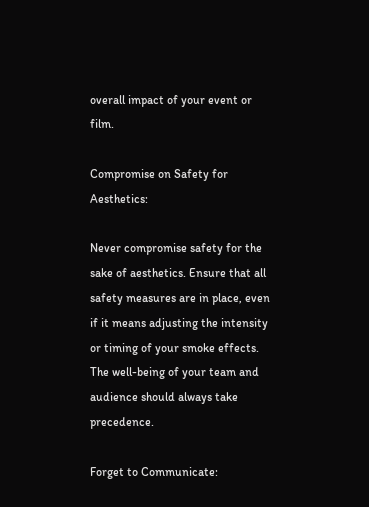overall impact of your event or film.

Compromise on Safety for Aesthetics:

Never compromise safety for the sake of aesthetics. Ensure that all safety measures are in place, even if it means adjusting the intensity or timing of your smoke effects. The well-being of your team and audience should always take precedence.

Forget to Communicate: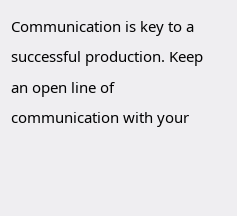Communication is key to a successful production. Keep an open line of communication with your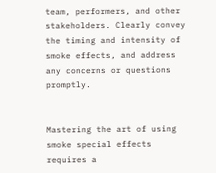team, performers, and other stakeholders. Clearly convey the timing and intensity of smoke effects, and address any concerns or questions promptly.


Mastering the art of using smoke special effects requires a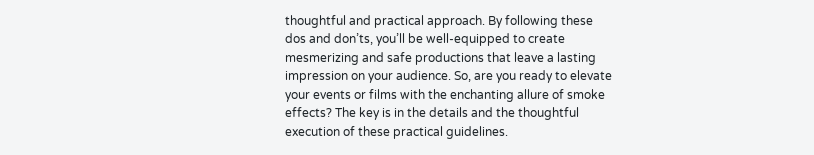thoughtful and practical approach. By following these dos and don’ts, you’ll be well-equipped to create mesmerizing and safe productions that leave a lasting impression on your audience. So, are you ready to elevate your events or films with the enchanting allure of smoke effects? The key is in the details and the thoughtful execution of these practical guidelines.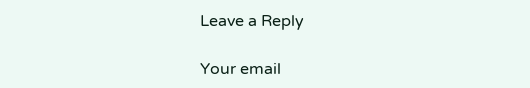Leave a Reply

Your email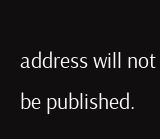address will not be published.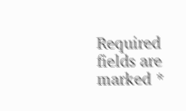Required fields are marked *